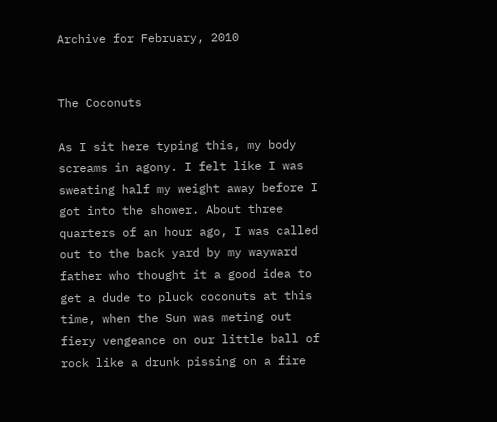Archive for February, 2010


The Coconuts

As I sit here typing this, my body screams in agony. I felt like I was sweating half my weight away before I got into the shower. About three quarters of an hour ago, I was called out to the back yard by my wayward father who thought it a good idea to get a dude to pluck coconuts at this time, when the Sun was meting out fiery vengeance on our little ball of rock like a drunk pissing on a fire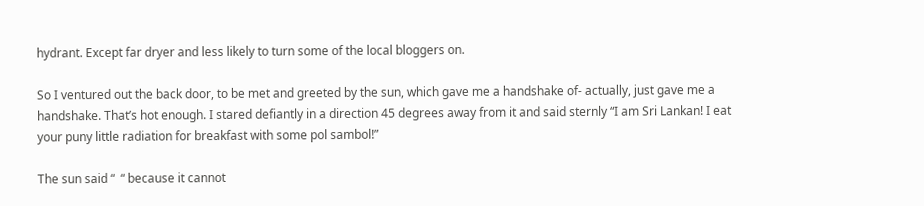hydrant. Except far dryer and less likely to turn some of the local bloggers on.

So I ventured out the back door, to be met and greeted by the sun, which gave me a handshake of- actually, just gave me a handshake. That’s hot enough. I stared defiantly in a direction 45 degrees away from it and said sternly “I am Sri Lankan! I eat your puny little radiation for breakfast with some pol sambol!”

The sun said “  “ because it cannot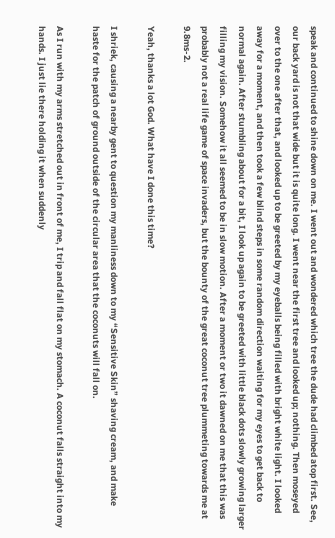speak and continued to shine down on me. I went out and wondered which tree the dude had climbed atop first. See, our back yard is not that wide but it is quite long. I went near the first tree and looked up; nothing. Then moseyed over to the one after that, and looked up to be greeted by my eyeballs being filled with bright white light. I looked away for a moment, and then took a few blind steps in some random direction waiting for my eyes to get back to normal again. After stumbling about for a bit, I look up again to be greeted with little black dots slowly growing larger filling my vision. Somehow it all seemed to be in slow motion. After a moment or two it dawned on me that this was probably not a real life game of space invaders, but the bounty of the great coconut tree plummeting towards me at 9.8ms-2.

Yeah, thanks a lot God. What have I done this time?

I shriek, causing a nearby gent to question my manliness down to my “Sensitive Skin” shaving cream, and make haste for the patch of ground outside of the circular area that the coconuts will fall on.

As I run with my arms stretched out in front of me, I trip and fall flat on my stomach. A coconut falls straight into my hands. I just lie there holding it when suddenly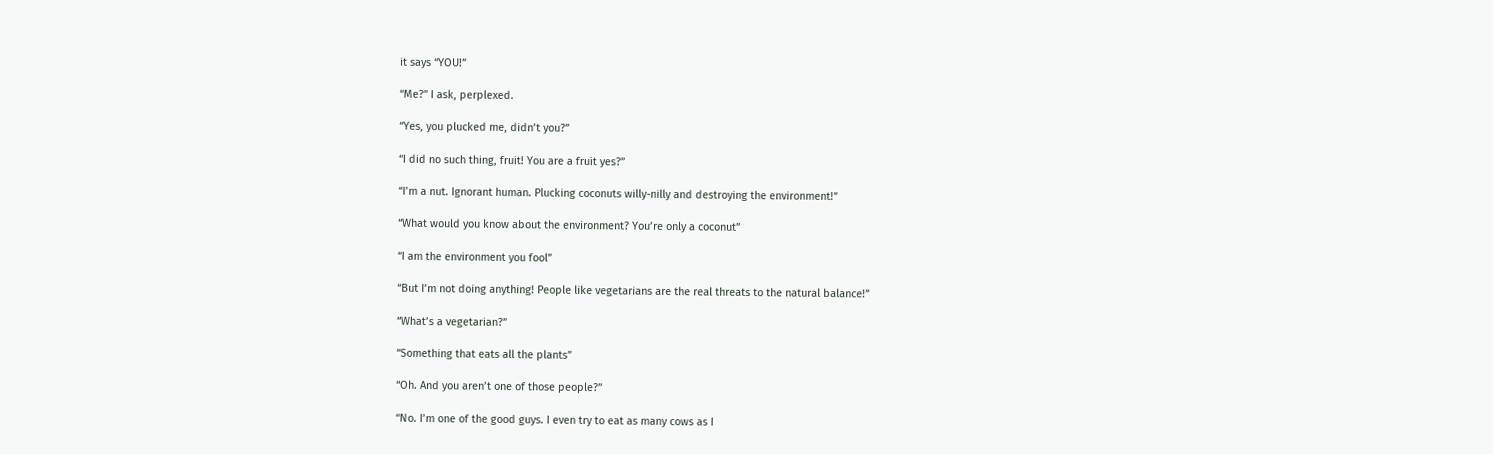it says “YOU!”

“Me?” I ask, perplexed.

“Yes, you plucked me, didn’t you?”

“I did no such thing, fruit! You are a fruit yes?”

“I’m a nut. Ignorant human. Plucking coconuts willy-nilly and destroying the environment!”

“What would you know about the environment? You’re only a coconut”

“I am the environment you fool”

“But I’m not doing anything! People like vegetarians are the real threats to the natural balance!”

“What’s a vegetarian?”

“Something that eats all the plants”

“Oh. And you aren’t one of those people?”

“No. I’m one of the good guys. I even try to eat as many cows as I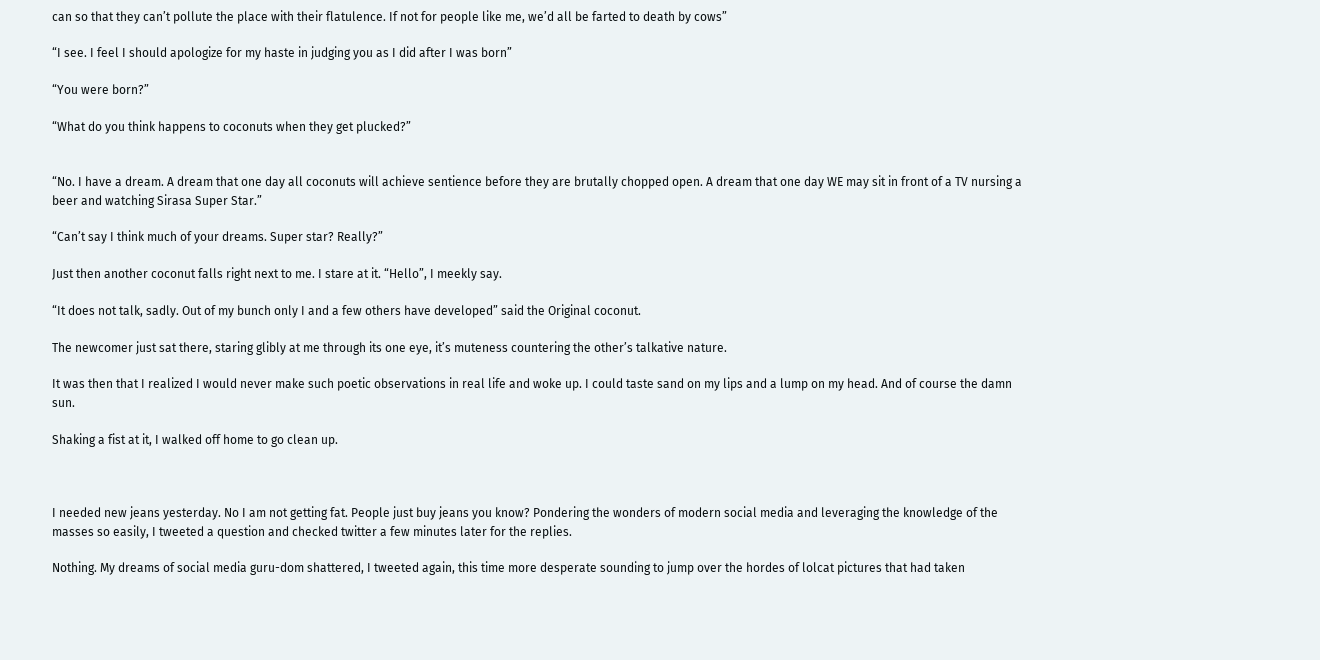can so that they can’t pollute the place with their flatulence. If not for people like me, we’d all be farted to death by cows”

“I see. I feel I should apologize for my haste in judging you as I did after I was born”

“You were born?”

“What do you think happens to coconuts when they get plucked?”


“No. I have a dream. A dream that one day all coconuts will achieve sentience before they are brutally chopped open. A dream that one day WE may sit in front of a TV nursing a beer and watching Sirasa Super Star.”

“Can’t say I think much of your dreams. Super star? Really?”

Just then another coconut falls right next to me. I stare at it. “Hello”, I meekly say.

“It does not talk, sadly. Out of my bunch only I and a few others have developed” said the Original coconut.

The newcomer just sat there, staring glibly at me through its one eye, it’s muteness countering the other’s talkative nature.

It was then that I realized I would never make such poetic observations in real life and woke up. I could taste sand on my lips and a lump on my head. And of course the damn sun.

Shaking a fist at it, I walked off home to go clean up.



I needed new jeans yesterday. No I am not getting fat. People just buy jeans you know? Pondering the wonders of modern social media and leveraging the knowledge of the masses so easily, I tweeted a question and checked twitter a few minutes later for the replies.

Nothing. My dreams of social media guru-dom shattered, I tweeted again, this time more desperate sounding to jump over the hordes of lolcat pictures that had taken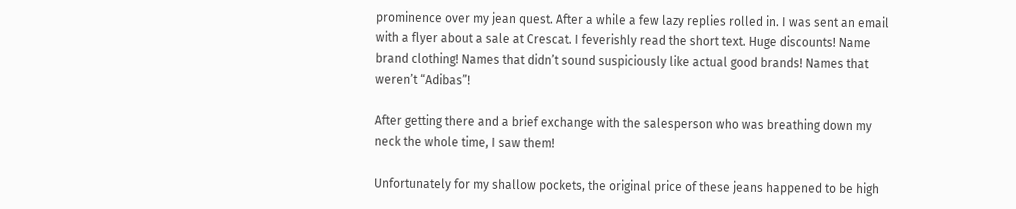prominence over my jean quest. After a while a few lazy replies rolled in. I was sent an email with a flyer about a sale at Crescat. I feverishly read the short text. Huge discounts! Name brand clothing! Names that didn’t sound suspiciously like actual good brands! Names that weren’t “Adibas”!

After getting there and a brief exchange with the salesperson who was breathing down my neck the whole time, I saw them!

Unfortunately for my shallow pockets, the original price of these jeans happened to be high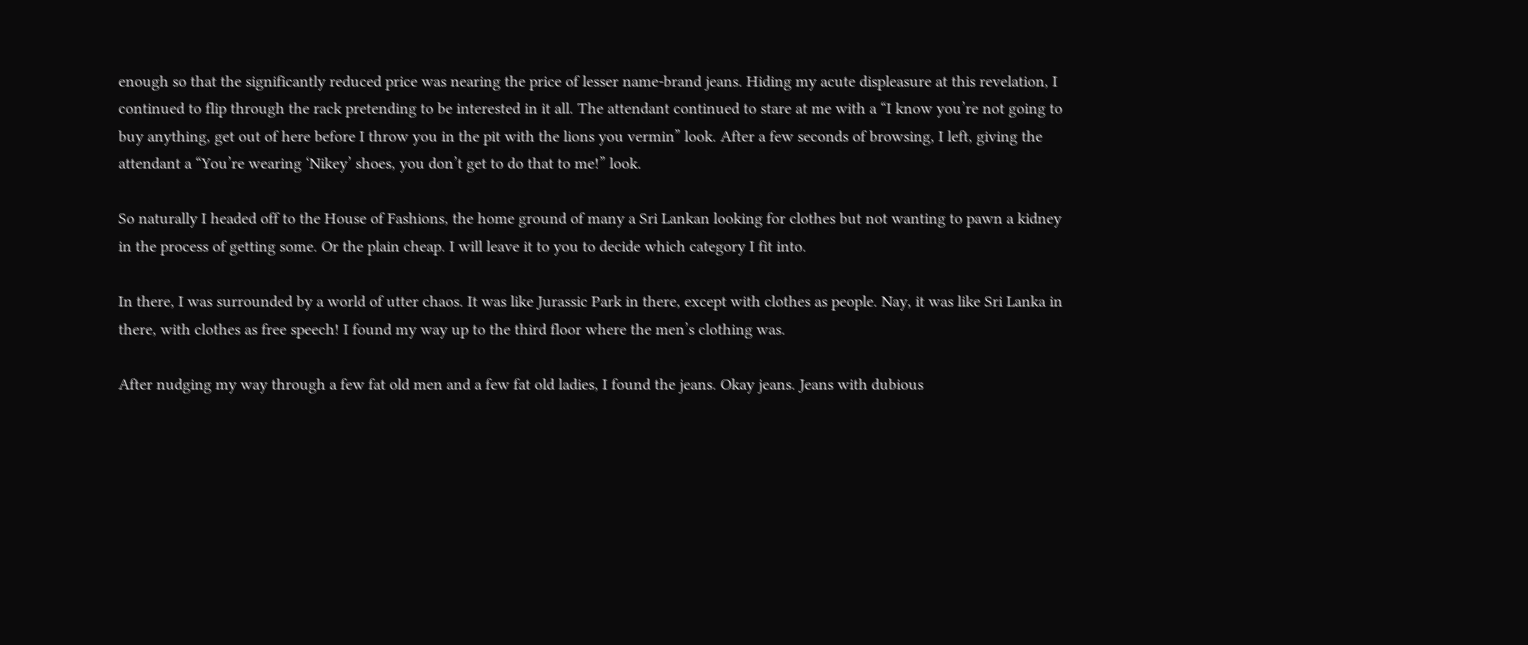enough so that the significantly reduced price was nearing the price of lesser name-brand jeans. Hiding my acute displeasure at this revelation, I continued to flip through the rack pretending to be interested in it all. The attendant continued to stare at me with a “I know you’re not going to buy anything, get out of here before I throw you in the pit with the lions you vermin” look. After a few seconds of browsing, I left, giving the attendant a “You’re wearing ‘Nikey’ shoes, you don’t get to do that to me!” look.

So naturally I headed off to the House of Fashions, the home ground of many a Sri Lankan looking for clothes but not wanting to pawn a kidney in the process of getting some. Or the plain cheap. I will leave it to you to decide which category I fit into.

In there, I was surrounded by a world of utter chaos. It was like Jurassic Park in there, except with clothes as people. Nay, it was like Sri Lanka in there, with clothes as free speech! I found my way up to the third floor where the men’s clothing was.

After nudging my way through a few fat old men and a few fat old ladies, I found the jeans. Okay jeans. Jeans with dubious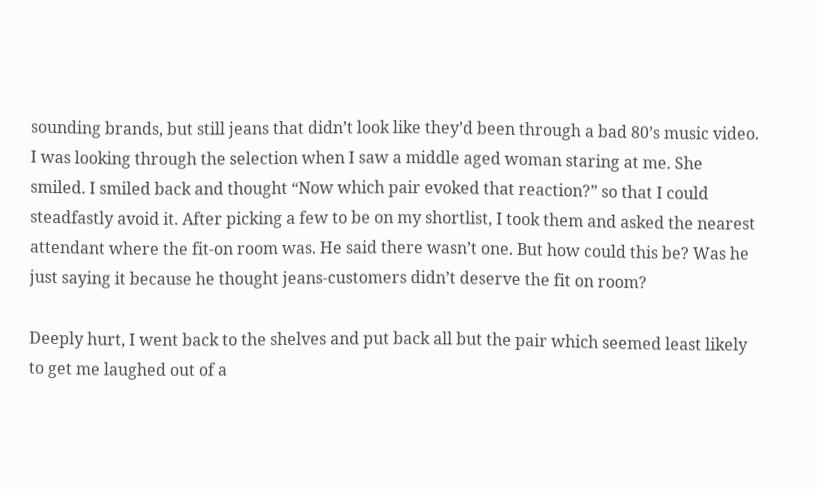sounding brands, but still jeans that didn’t look like they’d been through a bad 80’s music video. I was looking through the selection when I saw a middle aged woman staring at me. She smiled. I smiled back and thought “Now which pair evoked that reaction?” so that I could steadfastly avoid it. After picking a few to be on my shortlist, I took them and asked the nearest attendant where the fit-on room was. He said there wasn’t one. But how could this be? Was he just saying it because he thought jeans-customers didn’t deserve the fit on room?

Deeply hurt, I went back to the shelves and put back all but the pair which seemed least likely to get me laughed out of a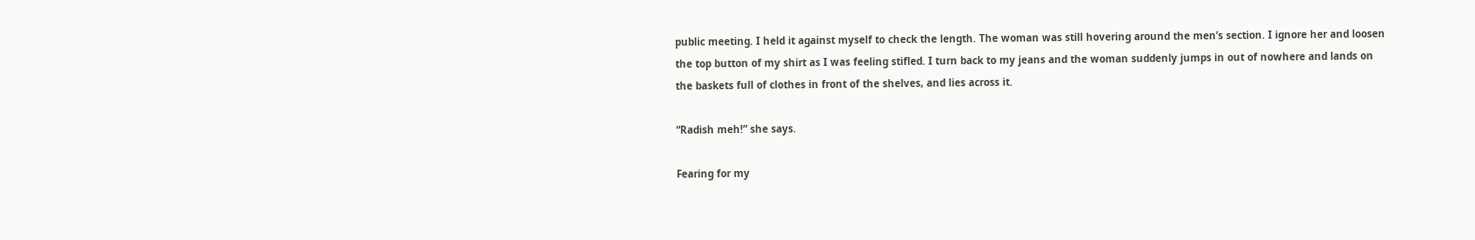public meeting. I held it against myself to check the length. The woman was still hovering around the men’s section. I ignore her and loosen the top button of my shirt as I was feeling stifled. I turn back to my jeans and the woman suddenly jumps in out of nowhere and lands on the baskets full of clothes in front of the shelves, and lies across it.

“Radish meh!” she says.

Fearing for my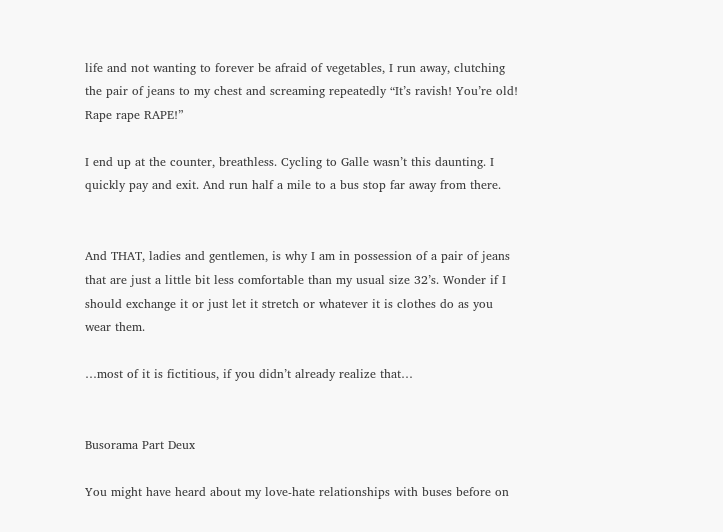life and not wanting to forever be afraid of vegetables, I run away, clutching the pair of jeans to my chest and screaming repeatedly “It’s ravish! You’re old! Rape rape RAPE!”

I end up at the counter, breathless. Cycling to Galle wasn’t this daunting. I quickly pay and exit. And run half a mile to a bus stop far away from there.


And THAT, ladies and gentlemen, is why I am in possession of a pair of jeans that are just a little bit less comfortable than my usual size 32’s. Wonder if I should exchange it or just let it stretch or whatever it is clothes do as you wear them.

…most of it is fictitious, if you didn’t already realize that…


Busorama Part Deux

You might have heard about my love-hate relationships with buses before on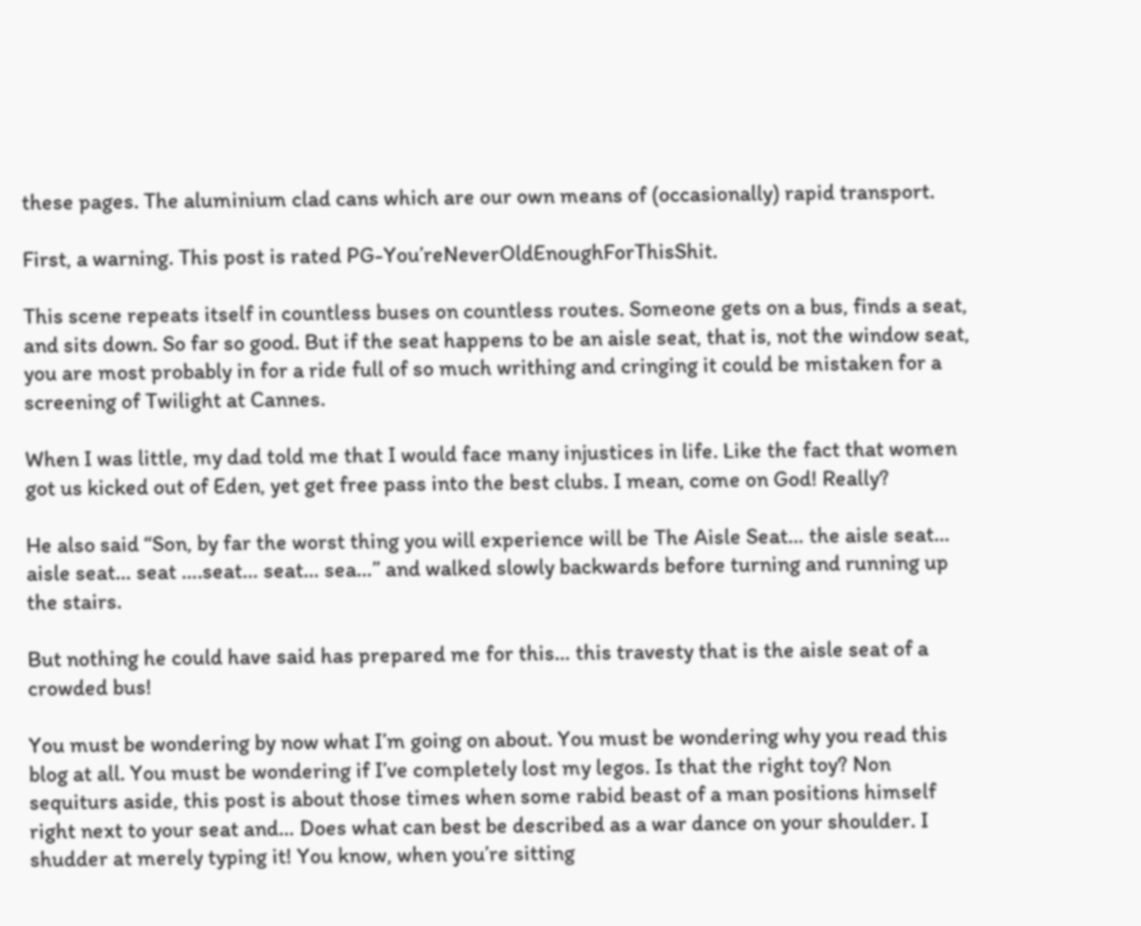these pages. The aluminium clad cans which are our own means of (occasionally) rapid transport.

First, a warning. This post is rated PG-You’reNeverOldEnoughForThisShit.

This scene repeats itself in countless buses on countless routes. Someone gets on a bus, finds a seat, and sits down. So far so good. But if the seat happens to be an aisle seat, that is, not the window seat, you are most probably in for a ride full of so much writhing and cringing it could be mistaken for a screening of Twilight at Cannes.

When I was little, my dad told me that I would face many injustices in life. Like the fact that women got us kicked out of Eden, yet get free pass into the best clubs. I mean, come on God! Really?

He also said “Son, by far the worst thing you will experience will be The Aisle Seat… the aisle seat… aisle seat… seat ….seat… seat… sea…” and walked slowly backwards before turning and running up the stairs.

But nothing he could have said has prepared me for this… this travesty that is the aisle seat of a crowded bus!

You must be wondering by now what I’m going on about. You must be wondering why you read this blog at all. You must be wondering if I’ve completely lost my legos. Is that the right toy? Non sequiturs aside, this post is about those times when some rabid beast of a man positions himself right next to your seat and… Does what can best be described as a war dance on your shoulder. I shudder at merely typing it! You know, when you’re sitting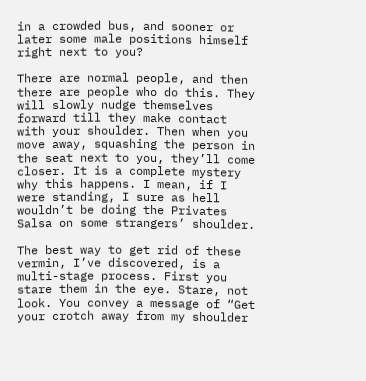in a crowded bus, and sooner or later some male positions himself right next to you?

There are normal people, and then there are people who do this. They will slowly nudge themselves forward till they make contact with your shoulder. Then when you move away, squashing the person in the seat next to you, they’ll come closer. It is a complete mystery why this happens. I mean, if I were standing, I sure as hell wouldn’t be doing the Privates Salsa on some strangers’ shoulder.

The best way to get rid of these vermin, I’ve discovered, is a multi-stage process. First you stare them in the eye. Stare, not look. You convey a message of “Get your crotch away from my shoulder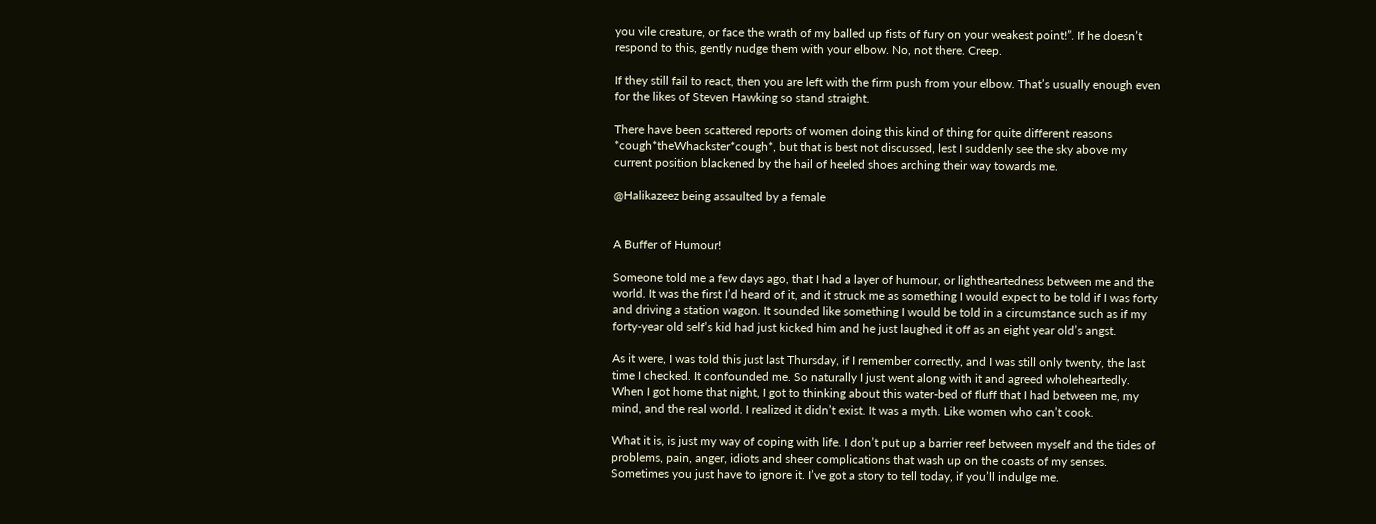you vile creature, or face the wrath of my balled up fists of fury on your weakest point!”. If he doesn’t respond to this, gently nudge them with your elbow. No, not there. Creep.

If they still fail to react, then you are left with the firm push from your elbow. That’s usually enough even for the likes of Steven Hawking so stand straight.

There have been scattered reports of women doing this kind of thing for quite different reasons *cough*theWhackster*cough*, but that is best not discussed, lest I suddenly see the sky above my current position blackened by the hail of heeled shoes arching their way towards me.

@Halikazeez being assaulted by a female


A Buffer of Humour!

Someone told me a few days ago, that I had a layer of humour, or lightheartedness between me and the world. It was the first I’d heard of it, and it struck me as something I would expect to be told if I was forty and driving a station wagon. It sounded like something I would be told in a circumstance such as if my forty-year old self’s kid had just kicked him and he just laughed it off as an eight year old’s angst.

As it were, I was told this just last Thursday, if I remember correctly, and I was still only twenty, the last time I checked. It confounded me. So naturally I just went along with it and agreed wholeheartedly. When I got home that night, I got to thinking about this water-bed of fluff that I had between me, my mind, and the real world. I realized it didn’t exist. It was a myth. Like women who can’t cook.

What it is, is just my way of coping with life. I don’t put up a barrier reef between myself and the tides of problems, pain, anger, idiots and sheer complications that wash up on the coasts of my senses. Sometimes you just have to ignore it. I’ve got a story to tell today, if you’ll indulge me.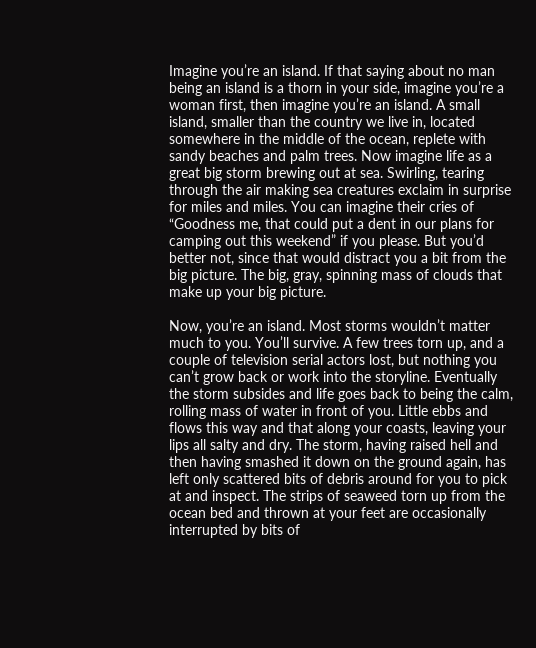Imagine you’re an island. If that saying about no man being an island is a thorn in your side, imagine you’re a woman first, then imagine you’re an island. A small island, smaller than the country we live in, located somewhere in the middle of the ocean, replete with sandy beaches and palm trees. Now imagine life as a great big storm brewing out at sea. Swirling, tearing through the air making sea creatures exclaim in surprise for miles and miles. You can imagine their cries of “Goodness me, that could put a dent in our plans for camping out this weekend” if you please. But you’d better not, since that would distract you a bit from the big picture. The big, gray, spinning mass of clouds that make up your big picture.

Now, you’re an island. Most storms wouldn’t matter much to you. You’ll survive. A few trees torn up, and a couple of television serial actors lost, but nothing you can’t grow back or work into the storyline. Eventually the storm subsides and life goes back to being the calm, rolling mass of water in front of you. Little ebbs and flows this way and that along your coasts, leaving your lips all salty and dry. The storm, having raised hell and then having smashed it down on the ground again, has left only scattered bits of debris around for you to pick at and inspect. The strips of seaweed torn up from the ocean bed and thrown at your feet are occasionally interrupted by bits of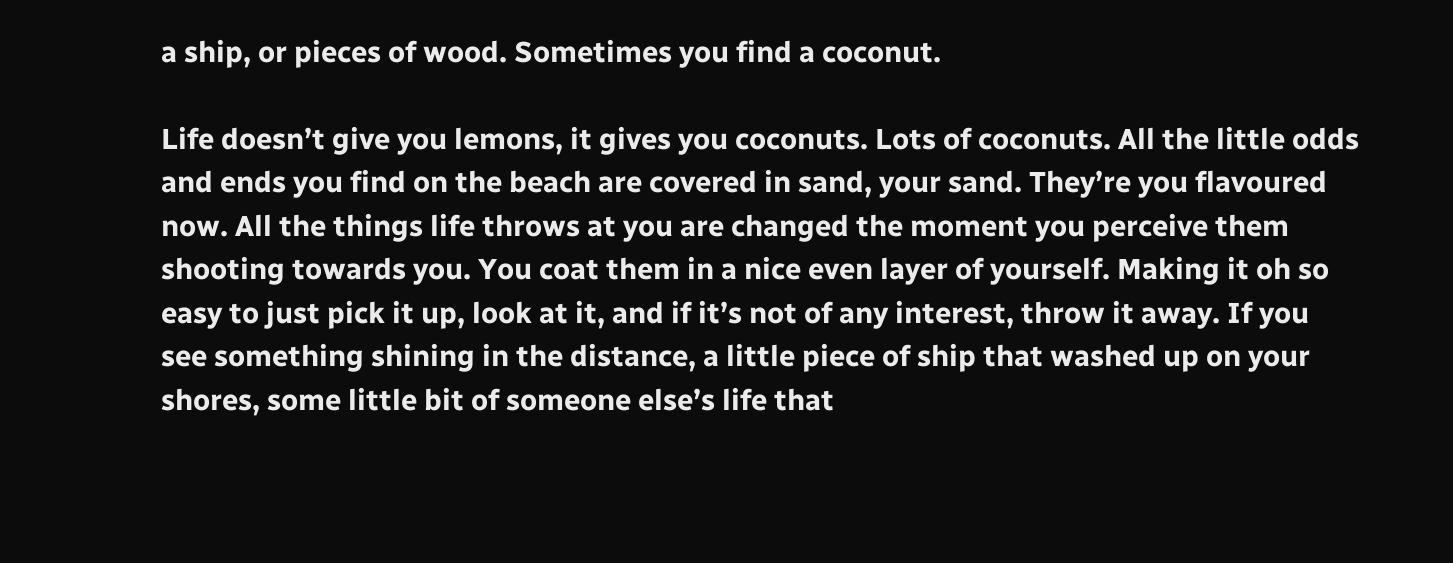a ship, or pieces of wood. Sometimes you find a coconut.

Life doesn’t give you lemons, it gives you coconuts. Lots of coconuts. All the little odds and ends you find on the beach are covered in sand, your sand. They’re you flavoured now. All the things life throws at you are changed the moment you perceive them shooting towards you. You coat them in a nice even layer of yourself. Making it oh so easy to just pick it up, look at it, and if it’s not of any interest, throw it away. If you see something shining in the distance, a little piece of ship that washed up on your shores, some little bit of someone else’s life that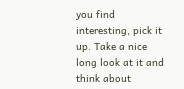you find interesting, pick it up. Take a nice long look at it and think about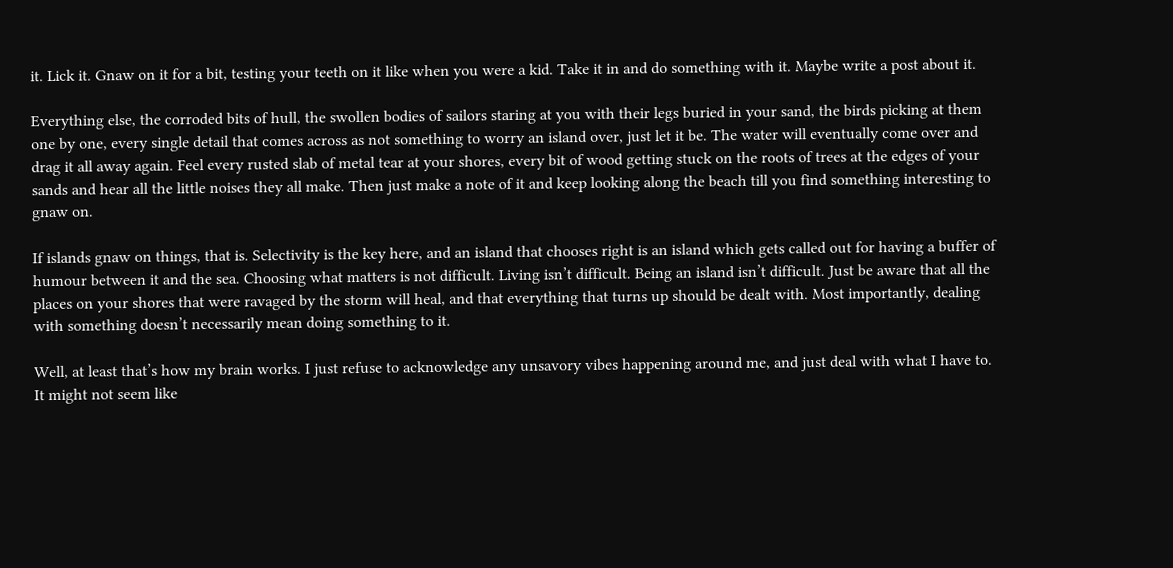it. Lick it. Gnaw on it for a bit, testing your teeth on it like when you were a kid. Take it in and do something with it. Maybe write a post about it.

Everything else, the corroded bits of hull, the swollen bodies of sailors staring at you with their legs buried in your sand, the birds picking at them one by one, every single detail that comes across as not something to worry an island over, just let it be. The water will eventually come over and drag it all away again. Feel every rusted slab of metal tear at your shores, every bit of wood getting stuck on the roots of trees at the edges of your sands and hear all the little noises they all make. Then just make a note of it and keep looking along the beach till you find something interesting to gnaw on.

If islands gnaw on things, that is. Selectivity is the key here, and an island that chooses right is an island which gets called out for having a buffer of humour between it and the sea. Choosing what matters is not difficult. Living isn’t difficult. Being an island isn’t difficult. Just be aware that all the places on your shores that were ravaged by the storm will heal, and that everything that turns up should be dealt with. Most importantly, dealing with something doesn’t necessarily mean doing something to it.

Well, at least that’s how my brain works. I just refuse to acknowledge any unsavory vibes happening around me, and just deal with what I have to. It might not seem like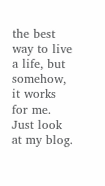the best way to live a life, but somehow, it works for me. Just look at my blog.